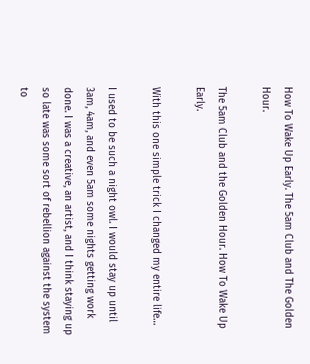How To Wake Up Early. The 5am Club and The Golden Hour.

The 5am Club and the Golden Hour. How To Wake Up Early.

With this one simple trick I changed my entire life…

I used to be such a night owl. I would stay up until 3am, 4am, and even 5am some nights getting work done. I was a creative, an artist, and I think staying up so late was some sort of rebellion against the system to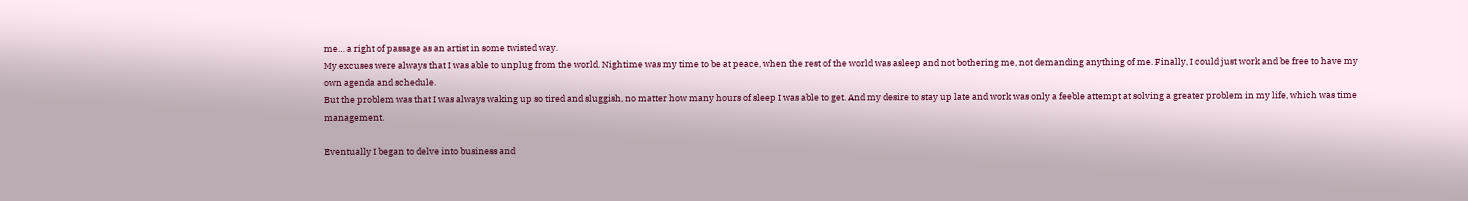me… a right of passage as an artist in some twisted way.
My excuses were always that I was able to unplug from the world. Nightime was my time to be at peace, when the rest of the world was asleep and not bothering me, not demanding anything of me. Finally, I could just work and be free to have my own agenda and schedule.
But the problem was that I was always waking up so tired and sluggish, no matter how many hours of sleep I was able to get. And my desire to stay up late and work was only a feeble attempt at solving a greater problem in my life, which was time management.

Eventually I began to delve into business and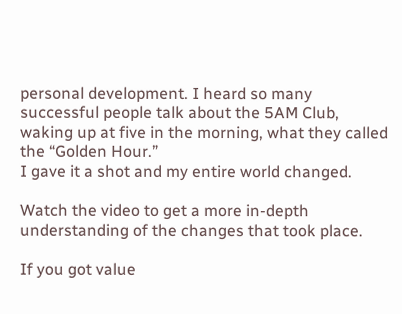personal development. I heard so many successful people talk about the 5AM Club, waking up at five in the morning, what they called the “Golden Hour.”
I gave it a shot and my entire world changed.

Watch the video to get a more in-depth understanding of the changes that took place.

If you got value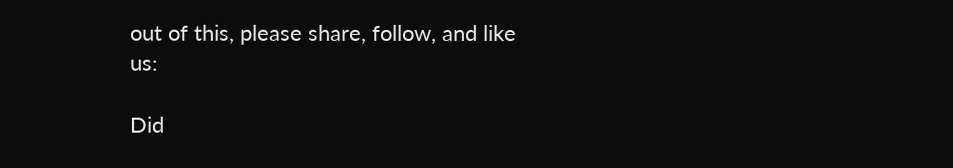out of this, please share, follow, and like us:

Did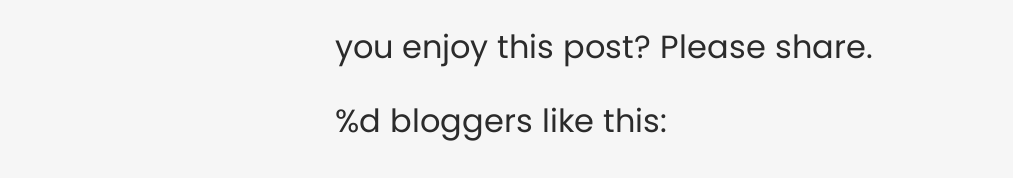you enjoy this post? Please share.

%d bloggers like this: